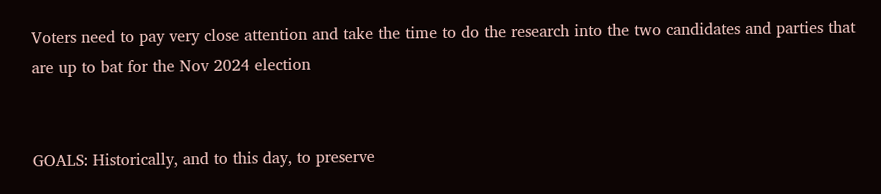Voters need to pay very close attention and take the time to do the research into the two candidates and parties that are up to bat for the Nov 2024 election


GOALS: Historically, and to this day, to preserve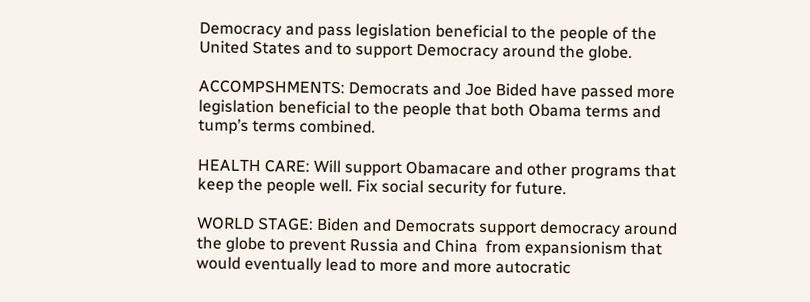Democracy and pass legislation beneficial to the people of the United States and to support Democracy around the globe.

ACCOMPSHMENTS: Democrats and Joe Bided have passed more legislation beneficial to the people that both Obama terms and tump’s terms combined.

HEALTH CARE: Will support Obamacare and other programs that keep the people well. Fix social security for future.

WORLD STAGE: Biden and Democrats support democracy around the globe to prevent Russia and China  from expansionism that would eventually lead to more and more autocratic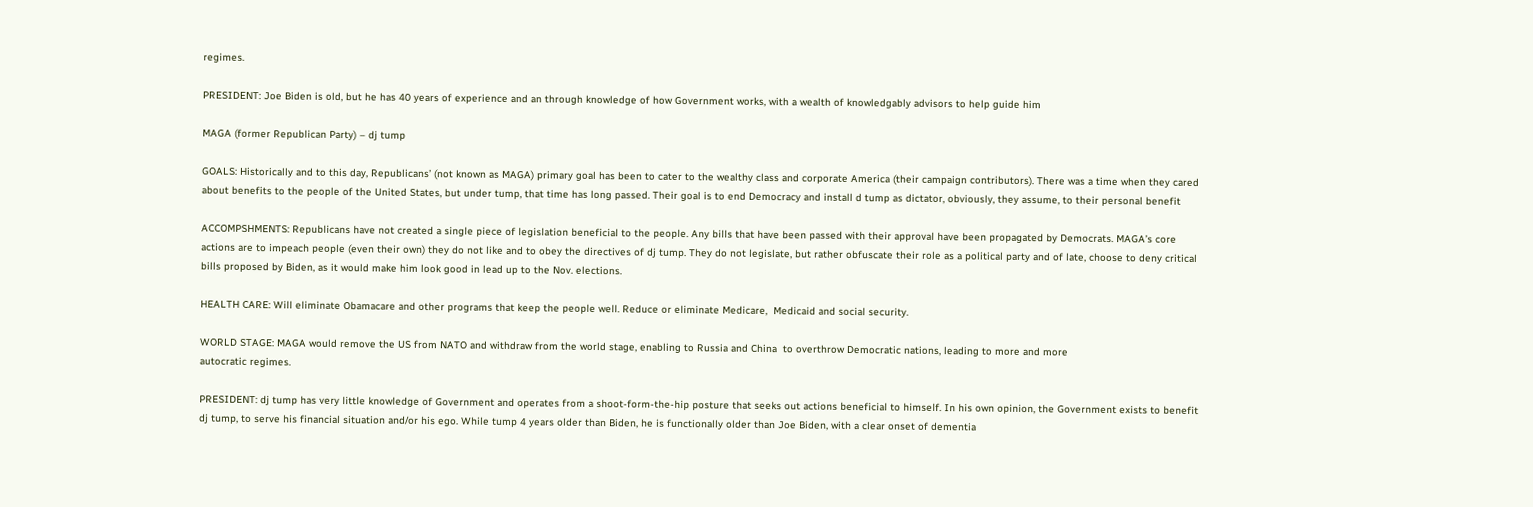regimes.

PRESIDENT: Joe Biden is old, but he has 40 years of experience and an through knowledge of how Government works, with a wealth of knowledgably advisors to help guide him

MAGA (former Republican Party) – dj tump

GOALS: Historically and to this day, Republicans’ (not known as MAGA) primary goal has been to cater to the wealthy class and corporate America (their campaign contributors). There was a time when they cared about benefits to the people of the United States, but under tump, that time has long passed. Their goal is to end Democracy and install d tump as dictator, obviously, they assume, to their personal benefit

ACCOMPSHMENTS: Republicans have not created a single piece of legislation beneficial to the people. Any bills that have been passed with their approval have been propagated by Democrats. MAGA’s core actions are to impeach people (even their own) they do not like and to obey the directives of dj tump. They do not legislate, but rather obfuscate their role as a political party and of late, choose to deny critical bills proposed by Biden, as it would make him look good in lead up to the Nov. elections.

HEALTH CARE: Will eliminate Obamacare and other programs that keep the people well. Reduce or eliminate Medicare,  Medicaid and social security.

WORLD STAGE: MAGA would remove the US from NATO and withdraw from the world stage, enabling to Russia and China  to overthrow Democratic nations, leading to more and more
autocratic regimes.

PRESIDENT: dj tump has very little knowledge of Government and operates from a shoot-form-the-hip posture that seeks out actions beneficial to himself. In his own opinion, the Government exists to benefit dj tump, to serve his financial situation and/or his ego. While tump 4 years older than Biden, he is functionally older than Joe Biden, with a clear onset of dementia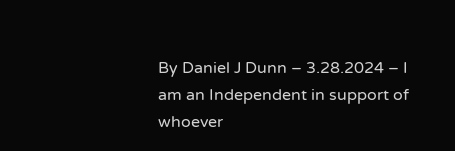By Daniel J Dunn – 3.28.2024 – I am an Independent in support of whoever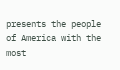presents the people of America with the most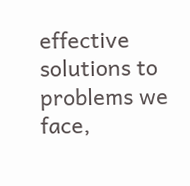effective solutions to problems we face,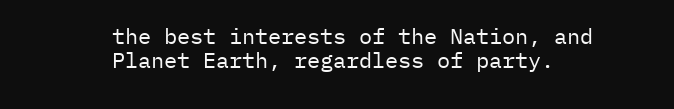the best interests of the Nation, and Planet Earth, regardless of party.